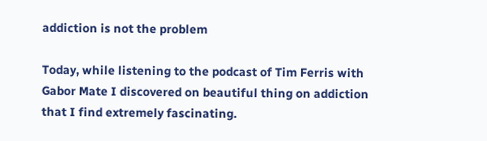addiction is not the problem

Today, while listening to the podcast of Tim Ferris with Gabor Mate I discovered on beautiful thing on addiction that I find extremely fascinating.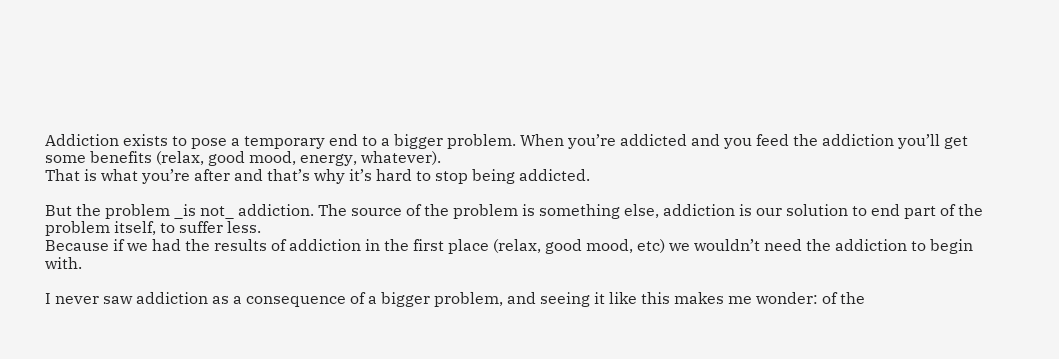Addiction exists to pose a temporary end to a bigger problem. When you’re addicted and you feed the addiction you’ll get some benefits (relax, good mood, energy, whatever).
That is what you’re after and that’s why it’s hard to stop being addicted.

But the problem _is not_ addiction. The source of the problem is something else, addiction is our solution to end part of the problem itself, to suffer less.
Because if we had the results of addiction in the first place (relax, good mood, etc) we wouldn’t need the addiction to begin with.

I never saw addiction as a consequence of a bigger problem, and seeing it like this makes me wonder: of the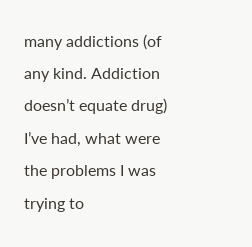many addictions (of any kind. Addiction doesn’t equate drug) I’ve had, what were the problems I was trying to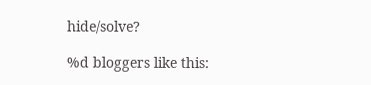hide/solve?

%d bloggers like this: